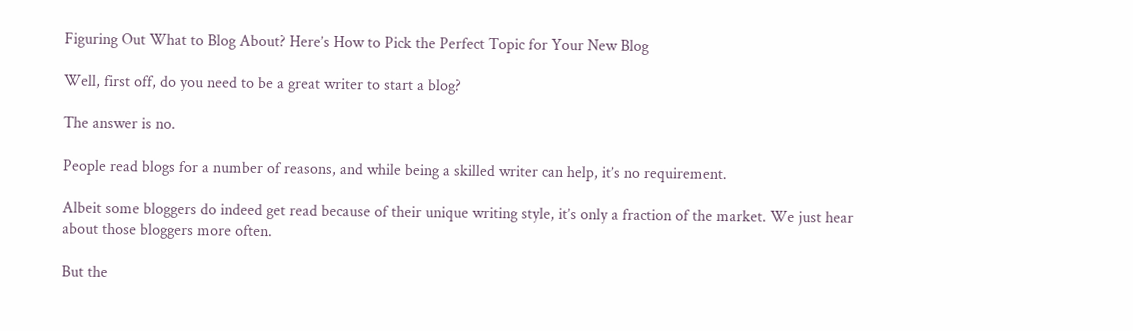Figuring Out What to Blog About? Here’s How to Pick the Perfect Topic for Your New Blog

Well, first off, do you need to be a great writer to start a blog?

The answer is no.

People read blogs for a number of reasons, and while being a skilled writer can help, it’s no requirement.

Albeit some bloggers do indeed get read because of their unique writing style, it’s only a fraction of the market. We just hear about those bloggers more often.

But the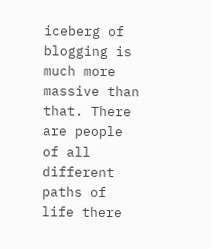iceberg of blogging is much more massive than that. There are people of all different paths of life there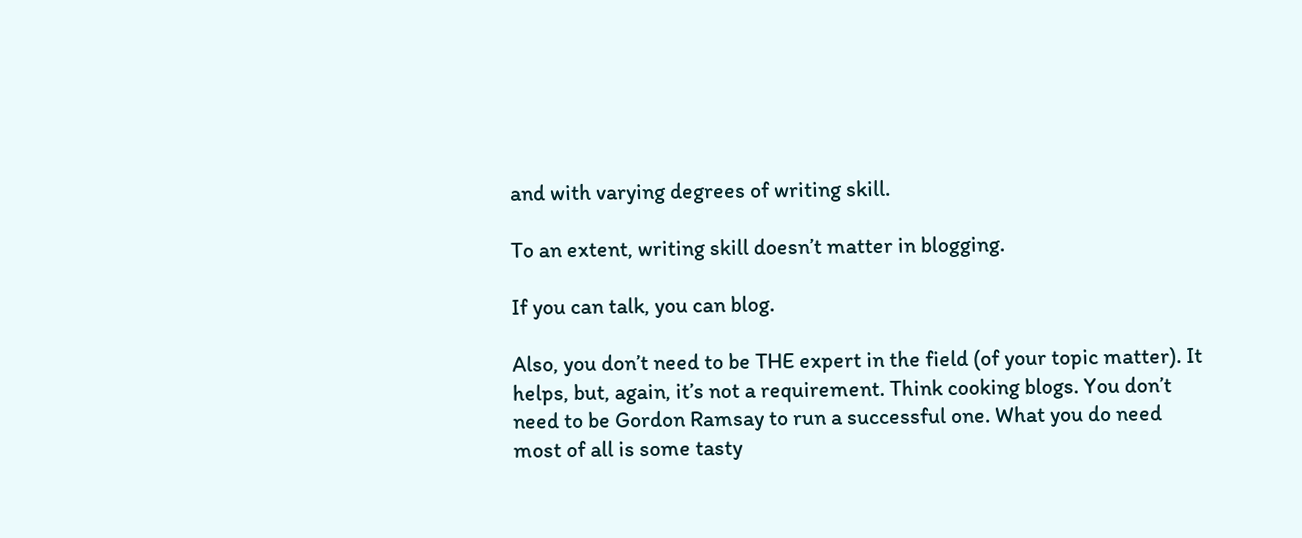and with varying degrees of writing skill.

To an extent, writing skill doesn’t matter in blogging.

If you can talk, you can blog.

Also, you don’t need to be THE expert in the field (of your topic matter). It helps, but, again, it’s not a requirement. Think cooking blogs. You don’t need to be Gordon Ramsay to run a successful one. What you do need most of all is some tasty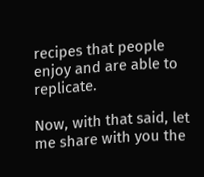recipes that people enjoy and are able to replicate.

Now, with that said, let me share with you the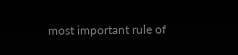most important rule of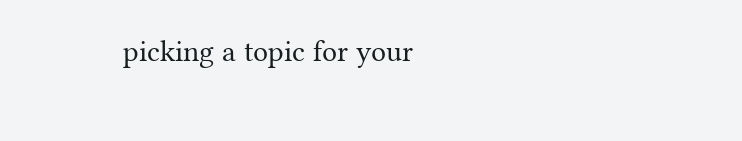picking a topic for your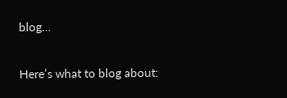blog…

Here’s what to blog about: